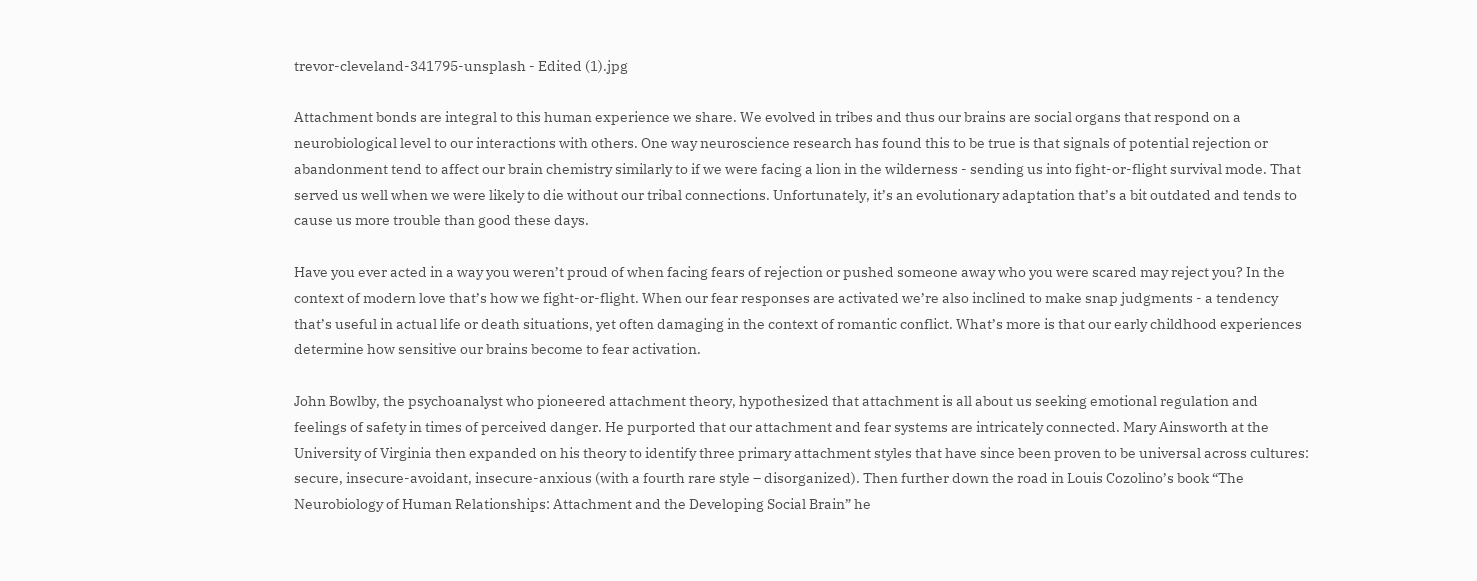trevor-cleveland-341795-unsplash - Edited (1).jpg

Attachment bonds are integral to this human experience we share. We evolved in tribes and thus our brains are social organs that respond on a neurobiological level to our interactions with others. One way neuroscience research has found this to be true is that signals of potential rejection or abandonment tend to affect our brain chemistry similarly to if we were facing a lion in the wilderness - sending us into fight-or-flight survival mode. That served us well when we were likely to die without our tribal connections. Unfortunately, it’s an evolutionary adaptation that’s a bit outdated and tends to cause us more trouble than good these days.

Have you ever acted in a way you weren’t proud of when facing fears of rejection or pushed someone away who you were scared may reject you? In the context of modern love that’s how we fight-or-flight. When our fear responses are activated we’re also inclined to make snap judgments - a tendency that’s useful in actual life or death situations, yet often damaging in the context of romantic conflict. What’s more is that our early childhood experiences determine how sensitive our brains become to fear activation.

John Bowlby, the psychoanalyst who pioneered attachment theory, hypothesized that attachment is all about us seeking emotional regulation and feelings of safety in times of perceived danger. He purported that our attachment and fear systems are intricately connected. Mary Ainsworth at the University of Virginia then expanded on his theory to identify three primary attachment styles that have since been proven to be universal across cultures: secure, insecure-avoidant, insecure-anxious (with a fourth rare style – disorganized). Then further down the road in Louis Cozolino’s book “The Neurobiology of Human Relationships: Attachment and the Developing Social Brain” he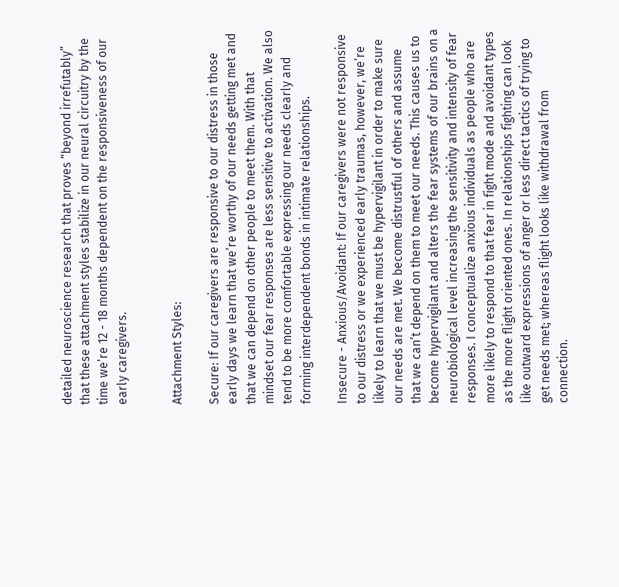detailed neuroscience research that proves “beyond irrefutably” that these attachment styles stabilize in our neural circuitry by the time we’re 12 - 18 months dependent on the responsiveness of our early caregivers.


Attachment Styles:

Secure: If our caregivers are responsive to our distress in those early days we learn that we’re worthy of our needs getting met and that we can depend on other people to meet them. With that mindset our fear responses are less sensitive to activation. We also tend to be more comfortable expressing our needs clearly and forming interdependent bonds in intimate relationships.

Insecure - Anxious/Avoidant: If our caregivers were not responsive to our distress or we experienced early traumas, however, we’re likely to learn that we must be hypervigilant in order to make sure our needs are met. We become distrustful of others and assume that we can’t depend on them to meet our needs. This causes us to become hypervigilant and alters the fear systems of our brains on a neurobiological level increasing the sensitivity and intensity of fear responses. I conceptualize anxious individuals as people who are more likely to respond to that fear in fight mode and avoidant types as the more flight oriented ones. In relationships fighting can look like outward expressions of anger or less direct tactics of trying to get needs met; whereas flight looks like withdrawal from connection.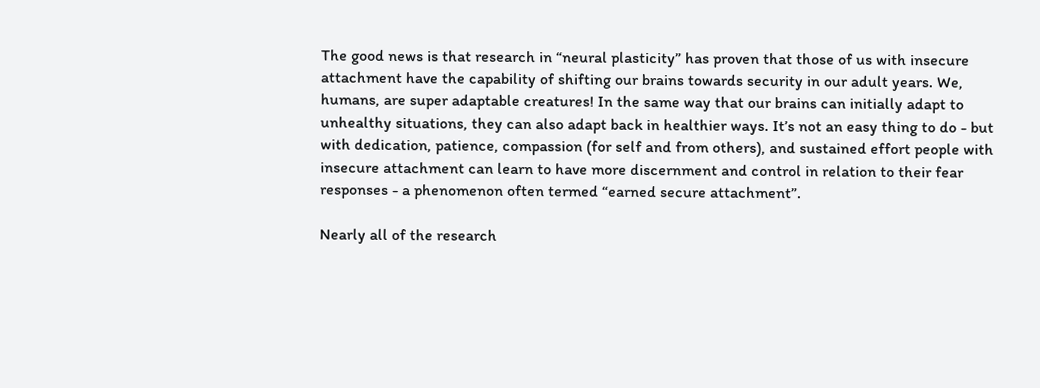The good news is that research in “neural plasticity” has proven that those of us with insecure attachment have the capability of shifting our brains towards security in our adult years. We, humans, are super adaptable creatures! In the same way that our brains can initially adapt to unhealthy situations, they can also adapt back in healthier ways. It’s not an easy thing to do - but with dedication, patience, compassion (for self and from others), and sustained effort people with insecure attachment can learn to have more discernment and control in relation to their fear responses - a phenomenon often termed “earned secure attachment”.

Nearly all of the research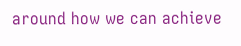around how we can achieve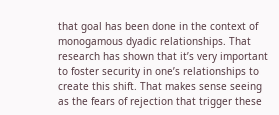that goal has been done in the context of monogamous dyadic relationships. That research has shown that it’s very important to foster security in one’s relationships to create this shift. That makes sense seeing as the fears of rejection that trigger these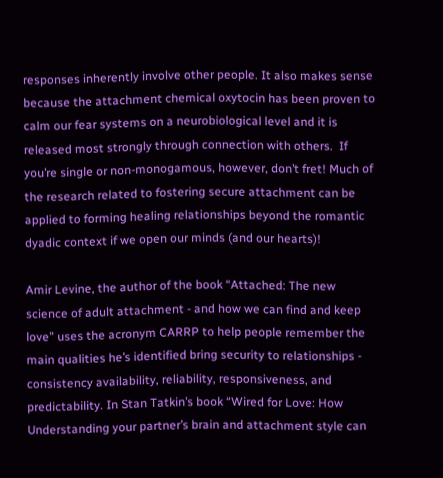responses inherently involve other people. It also makes sense because the attachment chemical oxytocin has been proven to calm our fear systems on a neurobiological level and it is released most strongly through connection with others.  If you’re single or non-monogamous, however, don’t fret! Much of the research related to fostering secure attachment can be applied to forming healing relationships beyond the romantic dyadic context if we open our minds (and our hearts)!

Amir Levine, the author of the book “Attached: The new science of adult attachment - and how we can find and keep love” uses the acronym CARRP to help people remember the main qualities he’s identified bring security to relationships - consistency availability, reliability, responsiveness, and predictability. In Stan Tatkin’s book “Wired for Love: How Understanding your partner’s brain and attachment style can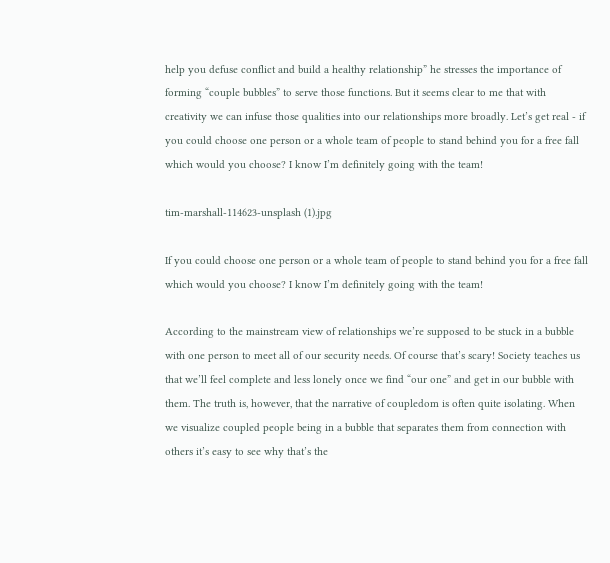help you defuse conflict and build a healthy relationship” he stresses the importance of forming “couple bubbles” to serve those functions. But it seems clear to me that with creativity we can infuse those qualities into our relationships more broadly. Let’s get real - if you could choose one person or a whole team of people to stand behind you for a free fall which would you choose? I know I’m definitely going with the team!

tim-marshall-114623-unsplash (1).jpg

If you could choose one person or a whole team of people to stand behind you for a free fall which would you choose? I know I’m definitely going with the team!

According to the mainstream view of relationships we’re supposed to be stuck in a bubble with one person to meet all of our security needs. Of course that’s scary! Society teaches us that we’ll feel complete and less lonely once we find “our one” and get in our bubble with them. The truth is, however, that the narrative of coupledom is often quite isolating. When we visualize coupled people being in a bubble that separates them from connection with others it’s easy to see why that’s the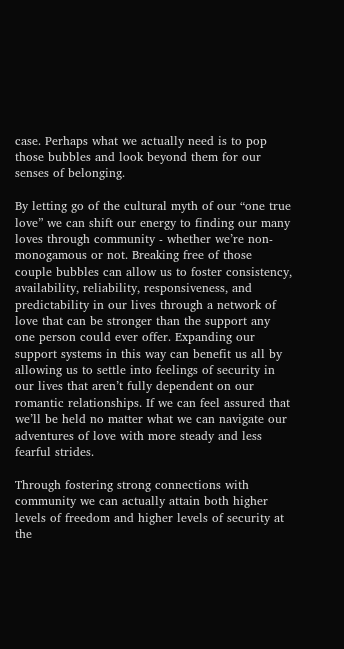case. Perhaps what we actually need is to pop those bubbles and look beyond them for our senses of belonging.

By letting go of the cultural myth of our “one true love” we can shift our energy to finding our many loves through community - whether we’re non-monogamous or not. Breaking free of those couple bubbles can allow us to foster consistency, availability, reliability, responsiveness, and predictability in our lives through a network of love that can be stronger than the support any one person could ever offer. Expanding our support systems in this way can benefit us all by allowing us to settle into feelings of security in our lives that aren’t fully dependent on our romantic relationships. If we can feel assured that we’ll be held no matter what we can navigate our adventures of love with more steady and less fearful strides.

Through fostering strong connections with community we can actually attain both higher levels of freedom and higher levels of security at the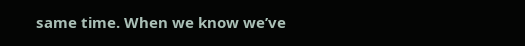same time. When we know we’ve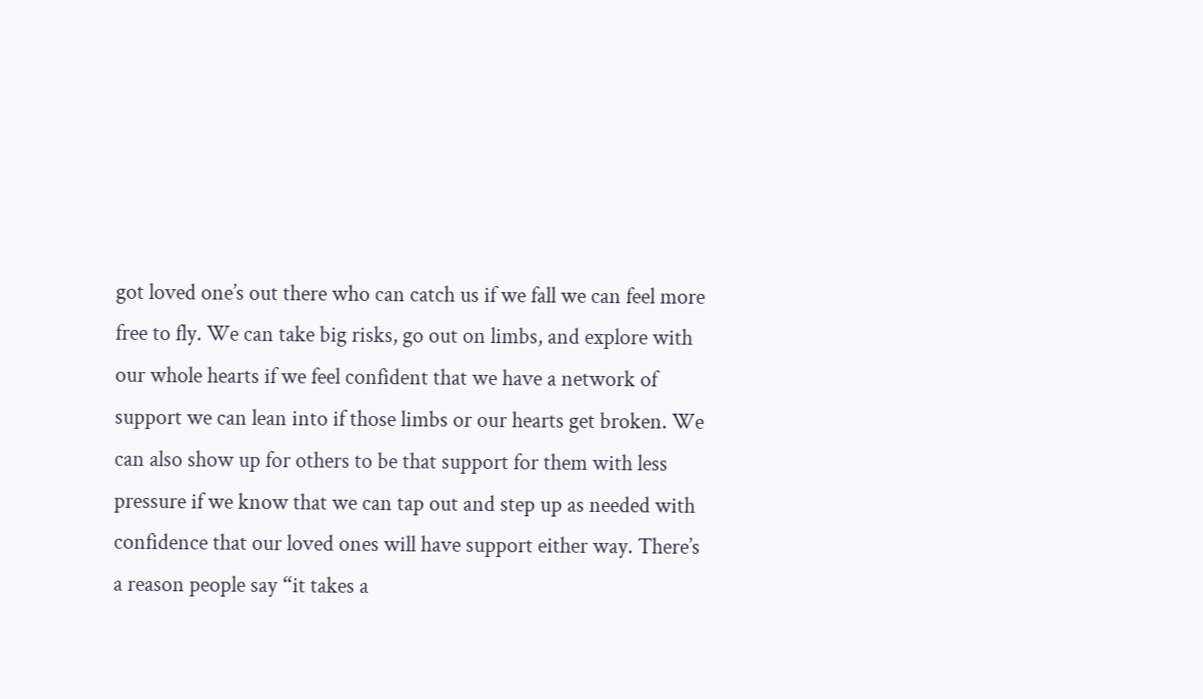got loved one’s out there who can catch us if we fall we can feel more free to fly. We can take big risks, go out on limbs, and explore with our whole hearts if we feel confident that we have a network of support we can lean into if those limbs or our hearts get broken. We can also show up for others to be that support for them with less pressure if we know that we can tap out and step up as needed with confidence that our loved ones will have support either way. There’s a reason people say “it takes a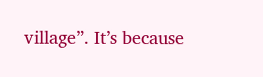village”. It’s because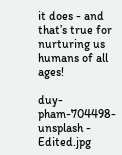it does - and that’s true for nurturing us humans of all ages!

duy-pham-704498-unsplash - Edited.jpg